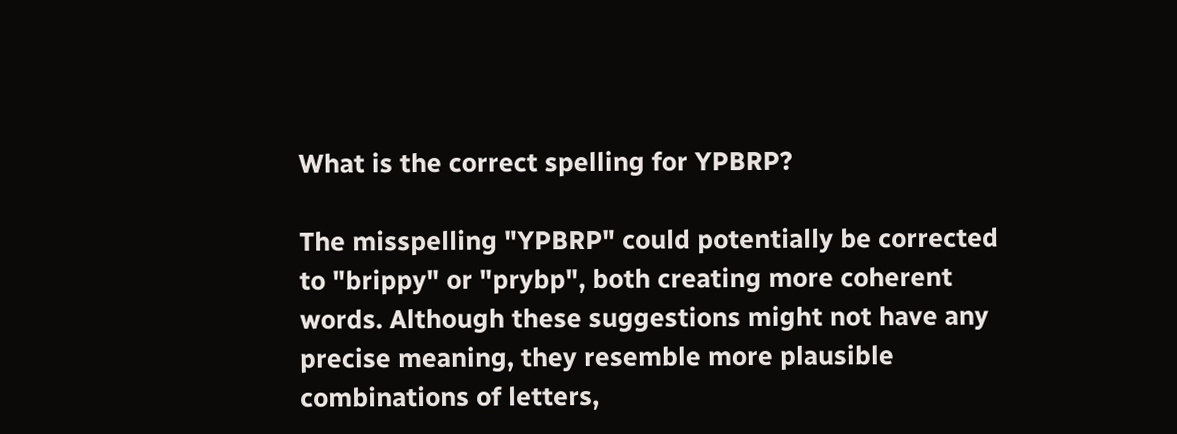What is the correct spelling for YPBRP?

The misspelling "YPBRP" could potentially be corrected to "brippy" or "prybp", both creating more coherent words. Although these suggestions might not have any precise meaning, they resemble more plausible combinations of letters,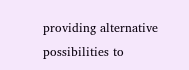providing alternative possibilities to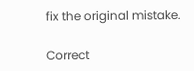fix the original mistake.

Correct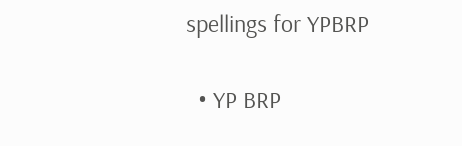spellings for YPBRP

  • YP BRP